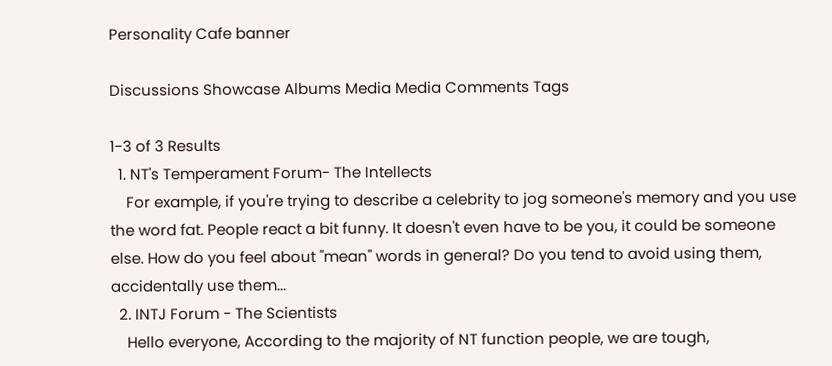Personality Cafe banner

Discussions Showcase Albums Media Media Comments Tags

1-3 of 3 Results
  1. NT's Temperament Forum- The Intellects
    For example, if you're trying to describe a celebrity to jog someone's memory and you use the word fat. People react a bit funny. It doesn't even have to be you, it could be someone else. How do you feel about "mean" words in general? Do you tend to avoid using them, accidentally use them...
  2. INTJ Forum - The Scientists
    Hello everyone, According to the majority of NT function people, we are tough,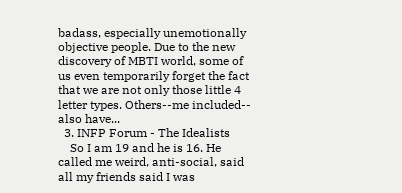badass, especially unemotionally objective people. Due to the new discovery of MBTI world, some of us even temporarily forget the fact that we are not only those little 4 letter types. Others--me included-- also have...
  3. INFP Forum - The Idealists
    So I am 19 and he is 16. He called me weird, anti-social, said all my friends said I was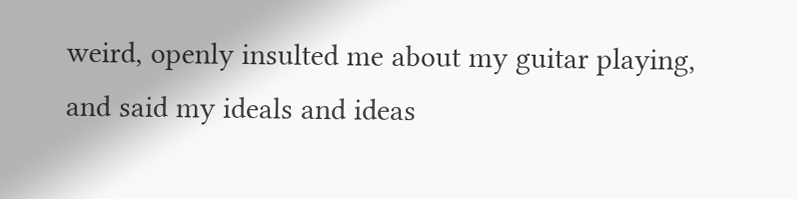weird, openly insulted me about my guitar playing, and said my ideals and ideas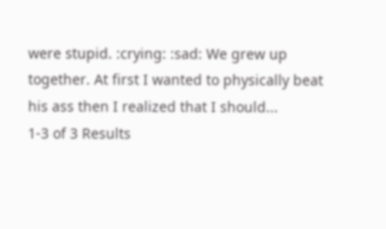were stupid. :crying: :sad: We grew up together. At first I wanted to physically beat his ass then I realized that I should...
1-3 of 3 Results